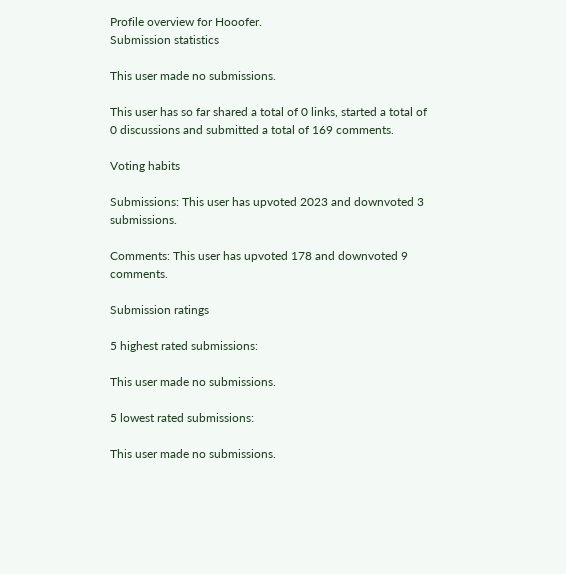Profile overview for Hooofer.
Submission statistics

This user made no submissions.

This user has so far shared a total of 0 links, started a total of 0 discussions and submitted a total of 169 comments.

Voting habits

Submissions: This user has upvoted 2023 and downvoted 3 submissions.

Comments: This user has upvoted 178 and downvoted 9 comments.

Submission ratings

5 highest rated submissions:

This user made no submissions.

5 lowest rated submissions:

This user made no submissions.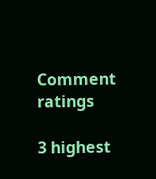Comment ratings

3 highest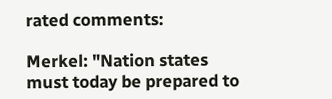rated comments:

Merkel: "Nation states must today be prepared to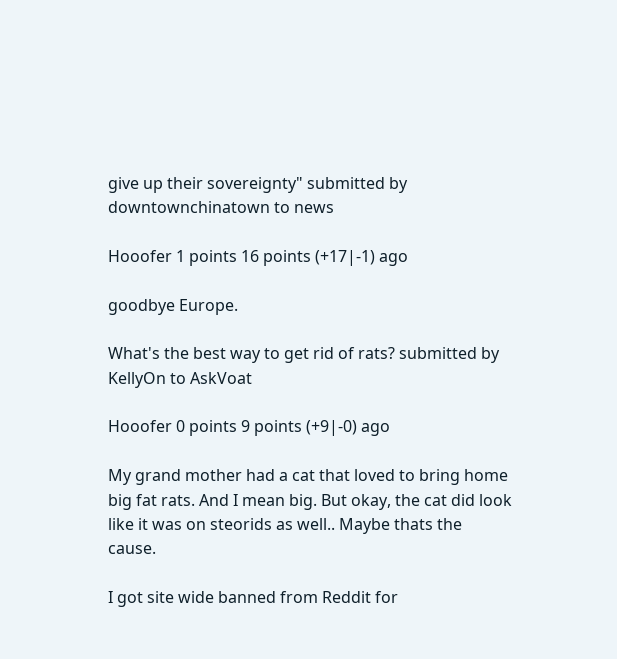give up their sovereignty" submitted by downtownchinatown to news

Hooofer 1 points 16 points (+17|-1) ago

goodbye Europe.

What's the best way to get rid of rats? submitted by KellyOn to AskVoat

Hooofer 0 points 9 points (+9|-0) ago

My grand mother had a cat that loved to bring home big fat rats. And I mean big. But okay, the cat did look like it was on steorids as well.. Maybe thats the cause.

I got site wide banned from Reddit for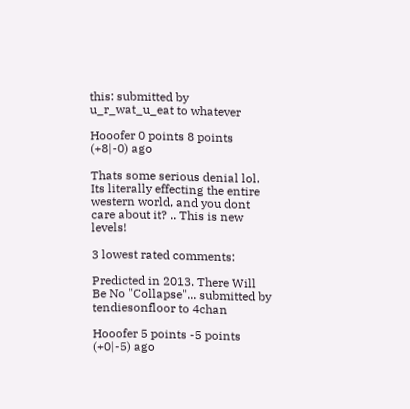this: submitted by u_r_wat_u_eat to whatever

Hooofer 0 points 8 points (+8|-0) ago

Thats some serious denial lol. Its literally effecting the entire western world, and you dont care about it? .. This is new levels!

3 lowest rated comments:

Predicted in 2013. There Will Be No "Collapse"... submitted by tendiesonfloor to 4chan

Hooofer 5 points -5 points (+0|-5) ago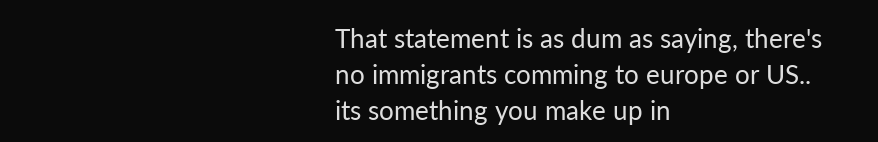That statement is as dum as saying, there's no immigrants comming to europe or US.. its something you make up in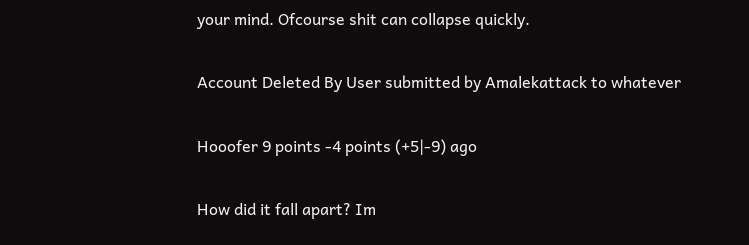your mind. Ofcourse shit can collapse quickly.

Account Deleted By User submitted by Amalekattack to whatever

Hooofer 9 points -4 points (+5|-9) ago

How did it fall apart? Im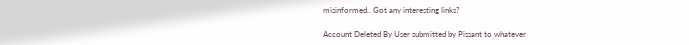misinformed.. Got any interesting links?

Account Deleted By User submitted by Pissant to whatever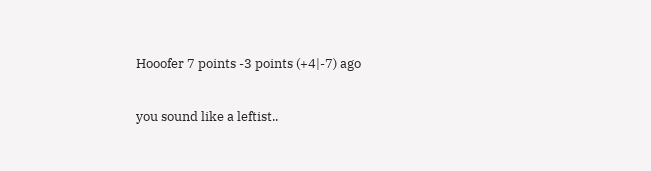Hooofer 7 points -3 points (+4|-7) ago

you sound like a leftist..